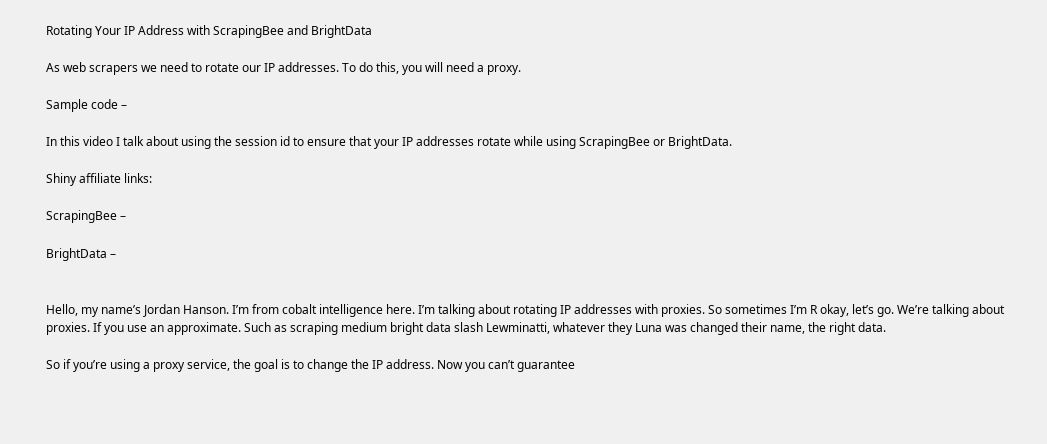Rotating Your IP Address with ScrapingBee and BrightData

As web scrapers we need to rotate our IP addresses. To do this, you will need a proxy.

Sample code –

In this video I talk about using the session id to ensure that your IP addresses rotate while using ScrapingBee or BrightData.

Shiny affiliate links:

ScrapingBee –

BrightData –


Hello, my name’s Jordan Hanson. I’m from cobalt intelligence here. I’m talking about rotating IP addresses with proxies. So sometimes I’m R okay, let’s go. We’re talking about proxies. If you use an approximate. Such as scraping medium bright data slash Lewminatti, whatever they Luna was changed their name, the right data.

So if you’re using a proxy service, the goal is to change the IP address. Now you can’t guarantee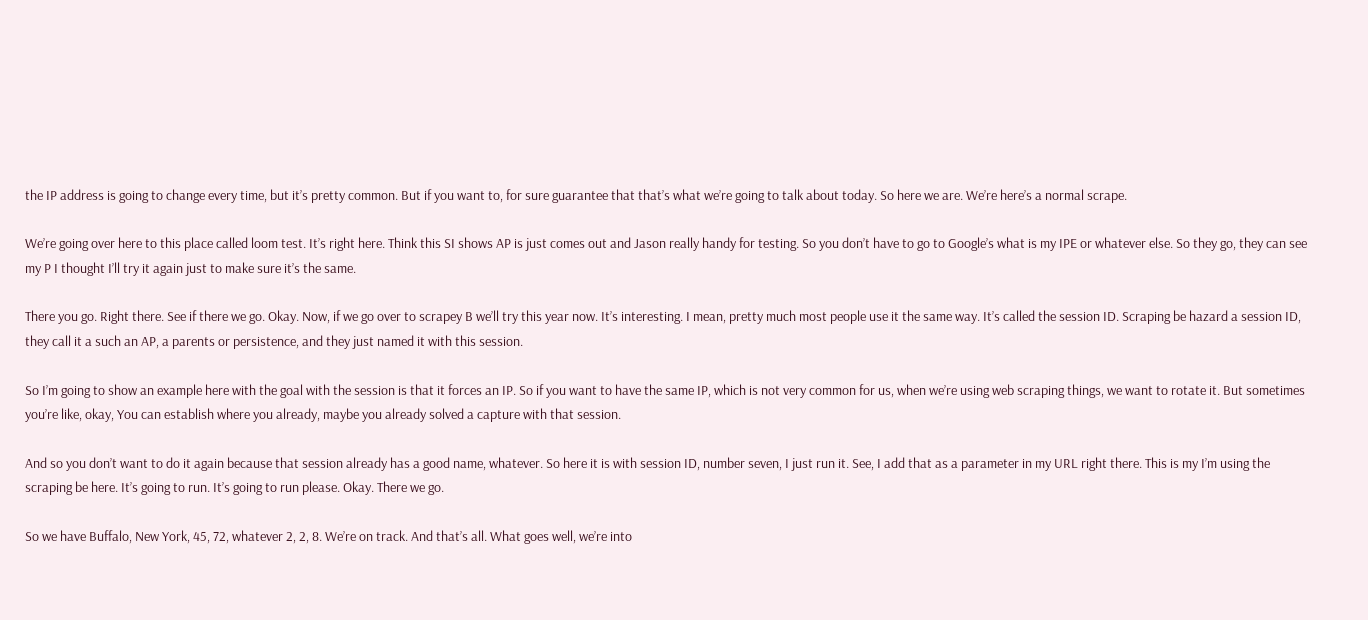the IP address is going to change every time, but it’s pretty common. But if you want to, for sure guarantee that that’s what we’re going to talk about today. So here we are. We’re here’s a normal scrape.

We’re going over here to this place called loom test. It’s right here. Think this SI shows AP is just comes out and Jason really handy for testing. So you don’t have to go to Google’s what is my IPE or whatever else. So they go, they can see my P I thought I’ll try it again just to make sure it’s the same.

There you go. Right there. See if there we go. Okay. Now, if we go over to scrapey B we’ll try this year now. It’s interesting. I mean, pretty much most people use it the same way. It’s called the session ID. Scraping be hazard a session ID, they call it a such an AP, a parents or persistence, and they just named it with this session.

So I’m going to show an example here with the goal with the session is that it forces an IP. So if you want to have the same IP, which is not very common for us, when we’re using web scraping things, we want to rotate it. But sometimes you’re like, okay, You can establish where you already, maybe you already solved a capture with that session.

And so you don’t want to do it again because that session already has a good name, whatever. So here it is with session ID, number seven, I just run it. See, I add that as a parameter in my URL right there. This is my I’m using the scraping be here. It’s going to run. It’s going to run please. Okay. There we go.

So we have Buffalo, New York, 45, 72, whatever 2, 2, 8. We’re on track. And that’s all. What goes well, we’re into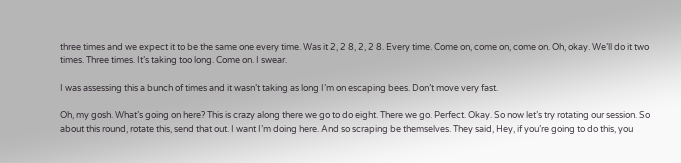three times and we expect it to be the same one every time. Was it 2, 2 8, 2, 2 8. Every time. Come on, come on, come on. Oh, okay. We’ll do it two times. Three times. It’s taking too long. Come on. I swear.

I was assessing this a bunch of times and it wasn’t taking as long I’m on escaping bees. Don’t move very fast.

Oh, my gosh. What’s going on here? This is crazy along there we go to do eight. There we go. Perfect. Okay. So now let’s try rotating our session. So about this round, rotate this, send that out. I want I’m doing here. And so scraping be themselves. They said, Hey, if you’re going to do this, you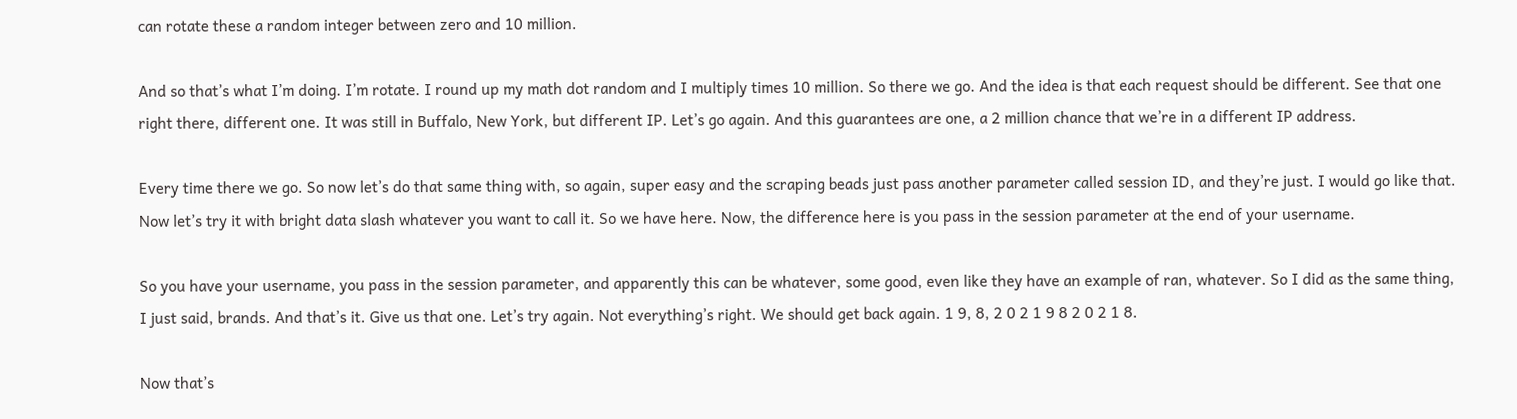can rotate these a random integer between zero and 10 million.

And so that’s what I’m doing. I’m rotate. I round up my math dot random and I multiply times 10 million. So there we go. And the idea is that each request should be different. See that one right there, different one. It was still in Buffalo, New York, but different IP. Let’s go again. And this guarantees are one, a 2 million chance that we’re in a different IP address.

Every time there we go. So now let’s do that same thing with, so again, super easy and the scraping beads just pass another parameter called session ID, and they’re just. I would go like that. Now let’s try it with bright data slash whatever you want to call it. So we have here. Now, the difference here is you pass in the session parameter at the end of your username.

So you have your username, you pass in the session parameter, and apparently this can be whatever, some good, even like they have an example of ran, whatever. So I did as the same thing, I just said, brands. And that’s it. Give us that one. Let’s try again. Not everything’s right. We should get back again. 1 9, 8, 2 0 2 1 9 8 2 0 2 1 8.

Now that’s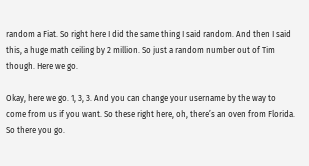random a Fiat. So right here I did the same thing I said random. And then I said this, a huge math ceiling by 2 million. So just a random number out of Tim though. Here we go.

Okay, here we go. 1, 3, 3. And you can change your username by the way to come from us if you want. So these right here, oh, there’s an oven from Florida. So there you go.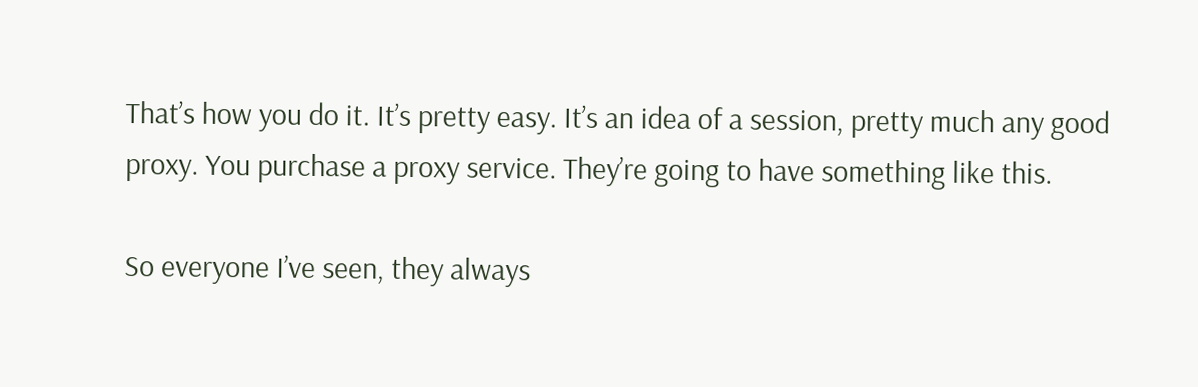That’s how you do it. It’s pretty easy. It’s an idea of a session, pretty much any good proxy. You purchase a proxy service. They’re going to have something like this.

So everyone I’ve seen, they always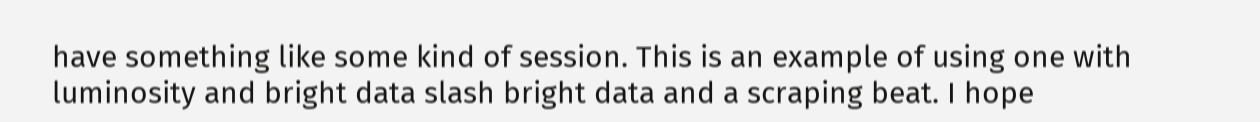have something like some kind of session. This is an example of using one with luminosity and bright data slash bright data and a scraping beat. I hope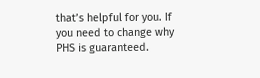that’s helpful for you. If you need to change why PHS is guaranteed.